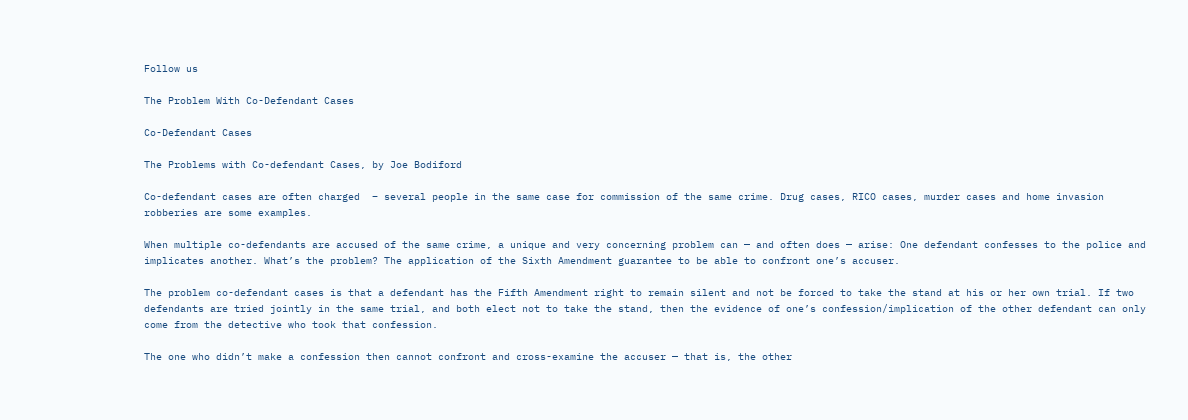Follow us

The Problem With Co-Defendant Cases

Co-Defendant Cases

The Problems with Co-defendant Cases, by Joe Bodiford

Co-defendant cases are often charged  – several people in the same case for commission of the same crime. Drug cases, RICO cases, murder cases and home invasion robberies are some examples.

When multiple co-defendants are accused of the same crime, a unique and very concerning problem can — and often does — arise: One defendant confesses to the police and implicates another. What’s the problem? The application of the Sixth Amendment guarantee to be able to confront one’s accuser.

The problem co-defendant cases is that a defendant has the Fifth Amendment right to remain silent and not be forced to take the stand at his or her own trial. If two defendants are tried jointly in the same trial, and both elect not to take the stand, then the evidence of one’s confession/implication of the other defendant can only come from the detective who took that confession.

The one who didn’t make a confession then cannot confront and cross-examine the accuser — that is, the other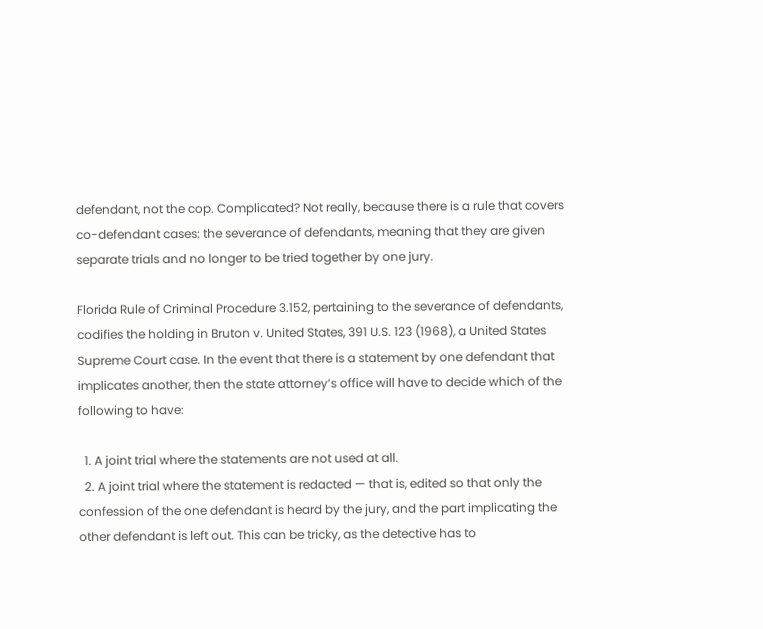defendant, not the cop. Complicated? Not really, because there is a rule that covers co-defendant cases: the severance of defendants, meaning that they are given separate trials and no longer to be tried together by one jury.

Florida Rule of Criminal Procedure 3.152, pertaining to the severance of defendants, codifies the holding in Bruton v. United States, 391 U.S. 123 (1968), a United States Supreme Court case. In the event that there is a statement by one defendant that implicates another, then the state attorney’s office will have to decide which of the following to have:

  1. A joint trial where the statements are not used at all.
  2. A joint trial where the statement is redacted — that is, edited so that only the confession of the one defendant is heard by the jury, and the part implicating the other defendant is left out. This can be tricky, as the detective has to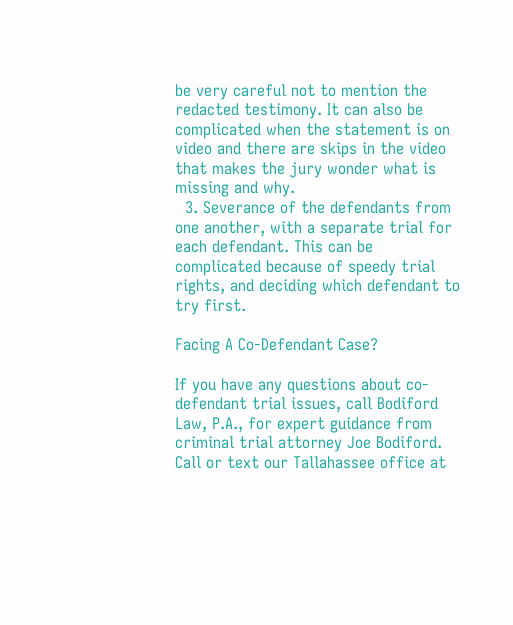be very careful not to mention the redacted testimony. It can also be complicated when the statement is on video and there are skips in the video that makes the jury wonder what is missing and why.
  3. Severance of the defendants from one another, with a separate trial for each defendant. This can be complicated because of speedy trial rights, and deciding which defendant to try first.

Facing A Co-Defendant Case?

If you have any questions about co-defendant trial issues, call Bodiford Law, P.A., for expert guidance from criminal trial attorney Joe Bodiford. Call or text our Tallahassee office at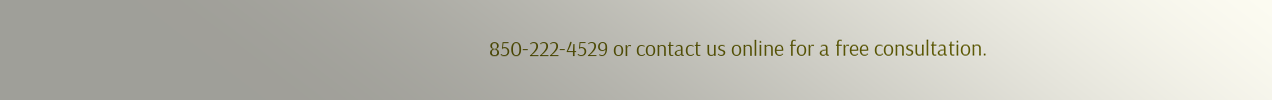850-222-4529 or contact us online for a free consultation.